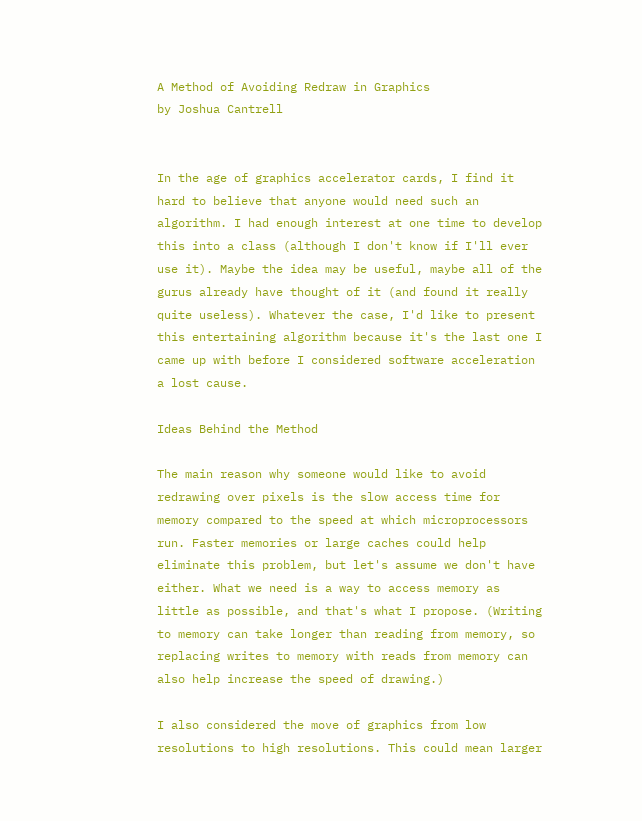A Method of Avoiding Redraw in Graphics
by Joshua Cantrell


In the age of graphics accelerator cards, I find it hard to believe that anyone would need such an algorithm. I had enough interest at one time to develop this into a class (although I don't know if I'll ever use it). Maybe the idea may be useful, maybe all of the gurus already have thought of it (and found it really quite useless). Whatever the case, I'd like to present this entertaining algorithm because it's the last one I came up with before I considered software acceleration a lost cause.

Ideas Behind the Method

The main reason why someone would like to avoid redrawing over pixels is the slow access time for memory compared to the speed at which microprocessors run. Faster memories or large caches could help eliminate this problem, but let's assume we don't have either. What we need is a way to access memory as little as possible, and that's what I propose. (Writing to memory can take longer than reading from memory, so replacing writes to memory with reads from memory can also help increase the speed of drawing.)

I also considered the move of graphics from low resolutions to high resolutions. This could mean larger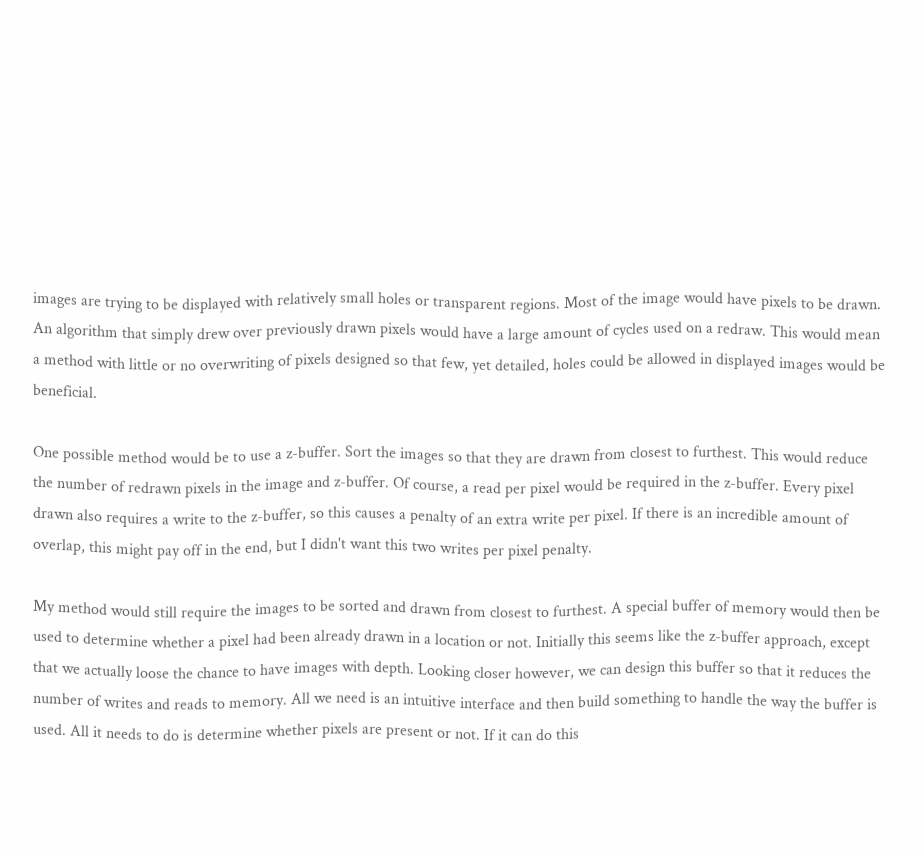images are trying to be displayed with relatively small holes or transparent regions. Most of the image would have pixels to be drawn. An algorithm that simply drew over previously drawn pixels would have a large amount of cycles used on a redraw. This would mean a method with little or no overwriting of pixels designed so that few, yet detailed, holes could be allowed in displayed images would be beneficial.

One possible method would be to use a z-buffer. Sort the images so that they are drawn from closest to furthest. This would reduce the number of redrawn pixels in the image and z-buffer. Of course, a read per pixel would be required in the z-buffer. Every pixel drawn also requires a write to the z-buffer, so this causes a penalty of an extra write per pixel. If there is an incredible amount of overlap, this might pay off in the end, but I didn't want this two writes per pixel penalty.

My method would still require the images to be sorted and drawn from closest to furthest. A special buffer of memory would then be used to determine whether a pixel had been already drawn in a location or not. Initially this seems like the z-buffer approach, except that we actually loose the chance to have images with depth. Looking closer however, we can design this buffer so that it reduces the number of writes and reads to memory. All we need is an intuitive interface and then build something to handle the way the buffer is used. All it needs to do is determine whether pixels are present or not. If it can do this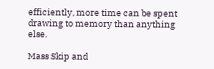efficiently, more time can be spent drawing to memory than anything else.

Mass Skip and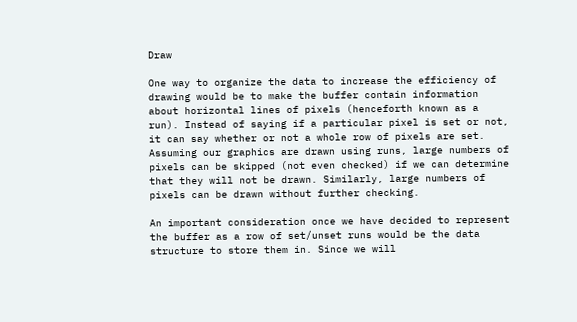Draw

One way to organize the data to increase the efficiency of drawing would be to make the buffer contain information about horizontal lines of pixels (henceforth known as a run). Instead of saying if a particular pixel is set or not, it can say whether or not a whole row of pixels are set. Assuming our graphics are drawn using runs, large numbers of pixels can be skipped (not even checked) if we can determine that they will not be drawn. Similarly, large numbers of pixels can be drawn without further checking.

An important consideration once we have decided to represent the buffer as a row of set/unset runs would be the data structure to store them in. Since we will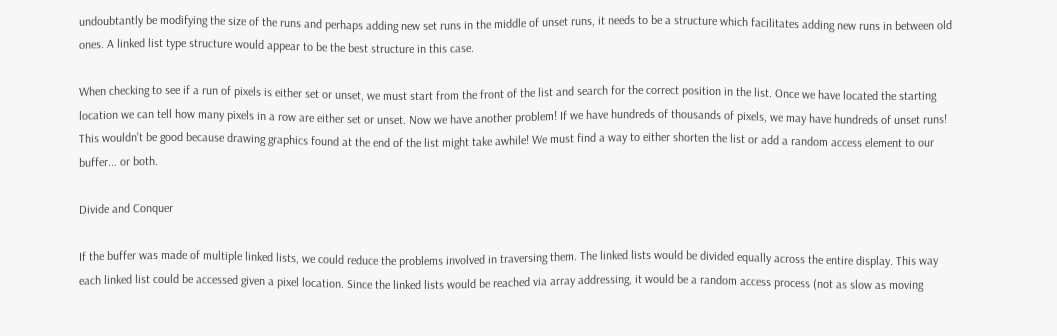undoubtantly be modifying the size of the runs and perhaps adding new set runs in the middle of unset runs, it needs to be a structure which facilitates adding new runs in between old ones. A linked list type structure would appear to be the best structure in this case.

When checking to see if a run of pixels is either set or unset, we must start from the front of the list and search for the correct position in the list. Once we have located the starting location we can tell how many pixels in a row are either set or unset. Now we have another problem! If we have hundreds of thousands of pixels, we may have hundreds of unset runs! This wouldn't be good because drawing graphics found at the end of the list might take awhile! We must find a way to either shorten the list or add a random access element to our buffer... or both.

Divide and Conquer

If the buffer was made of multiple linked lists, we could reduce the problems involved in traversing them. The linked lists would be divided equally across the entire display. This way each linked list could be accessed given a pixel location. Since the linked lists would be reached via array addressing, it would be a random access process (not as slow as moving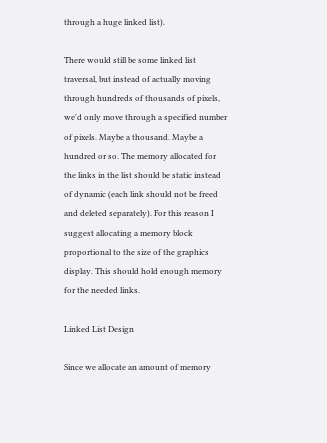through a huge linked list).

There would still be some linked list traversal, but instead of actually moving through hundreds of thousands of pixels, we'd only move through a specified number of pixels. Maybe a thousand. Maybe a hundred or so. The memory allocated for the links in the list should be static instead of dynamic (each link should not be freed and deleted separately). For this reason I suggest allocating a memory block proportional to the size of the graphics display. This should hold enough memory for the needed links.

Linked List Design

Since we allocate an amount of memory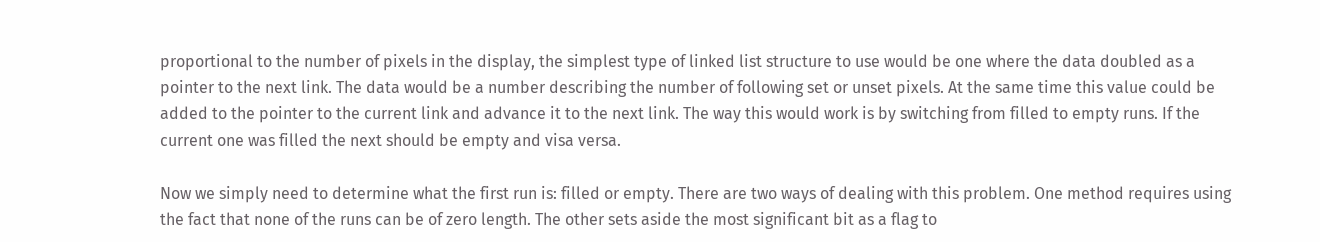proportional to the number of pixels in the display, the simplest type of linked list structure to use would be one where the data doubled as a pointer to the next link. The data would be a number describing the number of following set or unset pixels. At the same time this value could be added to the pointer to the current link and advance it to the next link. The way this would work is by switching from filled to empty runs. If the current one was filled the next should be empty and visa versa.

Now we simply need to determine what the first run is: filled or empty. There are two ways of dealing with this problem. One method requires using the fact that none of the runs can be of zero length. The other sets aside the most significant bit as a flag to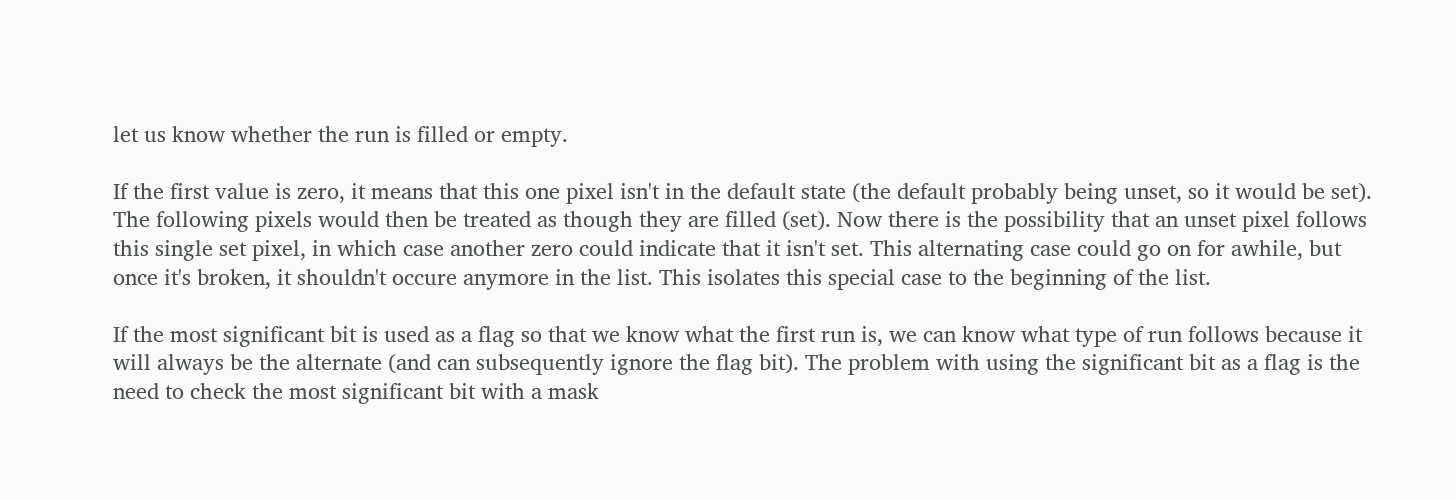let us know whether the run is filled or empty.

If the first value is zero, it means that this one pixel isn't in the default state (the default probably being unset, so it would be set). The following pixels would then be treated as though they are filled (set). Now there is the possibility that an unset pixel follows this single set pixel, in which case another zero could indicate that it isn't set. This alternating case could go on for awhile, but once it's broken, it shouldn't occure anymore in the list. This isolates this special case to the beginning of the list.

If the most significant bit is used as a flag so that we know what the first run is, we can know what type of run follows because it will always be the alternate (and can subsequently ignore the flag bit). The problem with using the significant bit as a flag is the need to check the most significant bit with a mask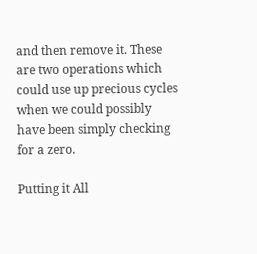and then remove it. These are two operations which could use up precious cycles when we could possibly have been simply checking for a zero.

Putting it All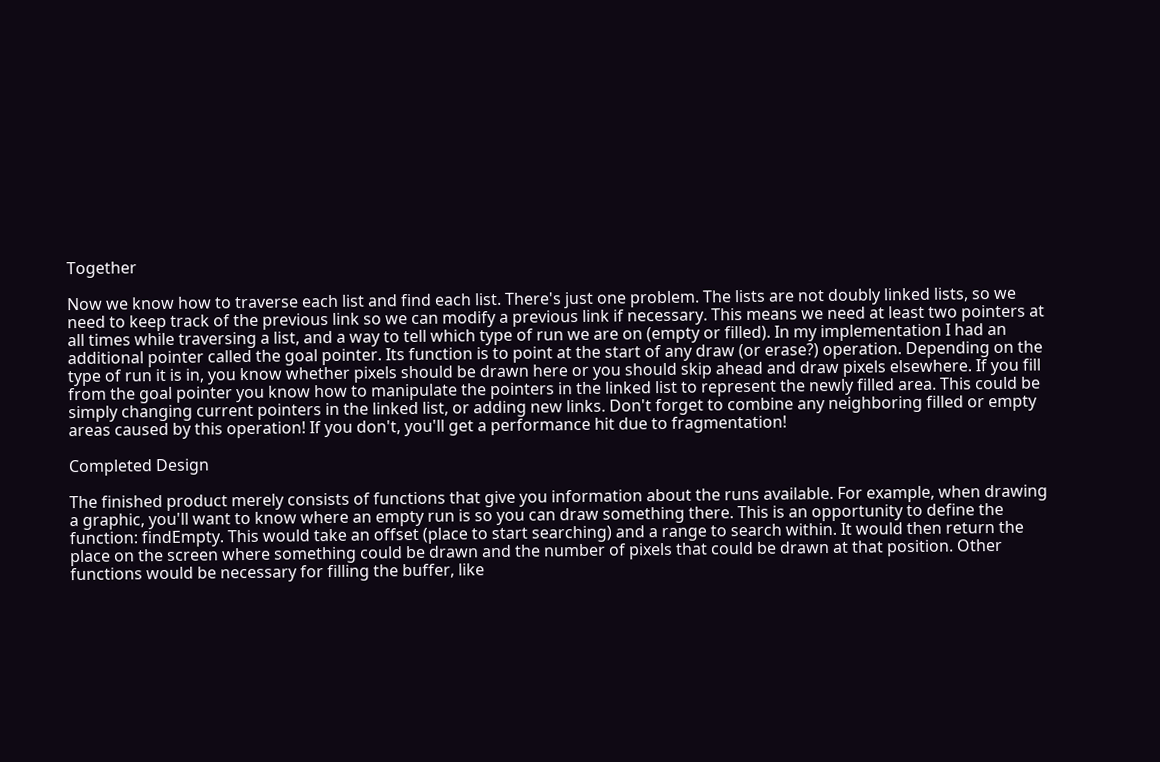Together

Now we know how to traverse each list and find each list. There's just one problem. The lists are not doubly linked lists, so we need to keep track of the previous link so we can modify a previous link if necessary. This means we need at least two pointers at all times while traversing a list, and a way to tell which type of run we are on (empty or filled). In my implementation I had an additional pointer called the goal pointer. Its function is to point at the start of any draw (or erase?) operation. Depending on the type of run it is in, you know whether pixels should be drawn here or you should skip ahead and draw pixels elsewhere. If you fill from the goal pointer you know how to manipulate the pointers in the linked list to represent the newly filled area. This could be simply changing current pointers in the linked list, or adding new links. Don't forget to combine any neighboring filled or empty areas caused by this operation! If you don't, you'll get a performance hit due to fragmentation!

Completed Design

The finished product merely consists of functions that give you information about the runs available. For example, when drawing a graphic, you'll want to know where an empty run is so you can draw something there. This is an opportunity to define the function: findEmpty. This would take an offset (place to start searching) and a range to search within. It would then return the place on the screen where something could be drawn and the number of pixels that could be drawn at that position. Other functions would be necessary for filling the buffer, like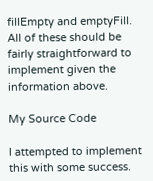fillEmpty and emptyFill. All of these should be fairly straightforward to implement given the information above.

My Source Code

I attempted to implement this with some success.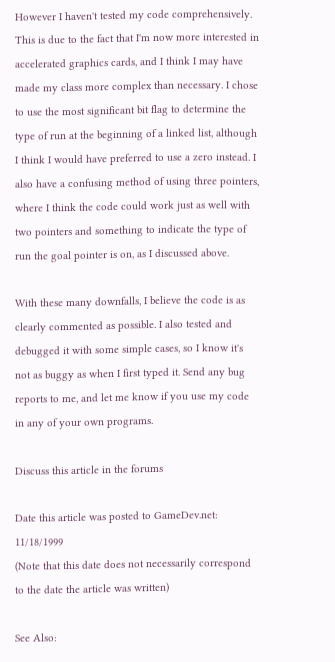However I haven't tested my code comprehensively. This is due to the fact that I'm now more interested in accelerated graphics cards, and I think I may have made my class more complex than necessary. I chose to use the most significant bit flag to determine the type of run at the beginning of a linked list, although I think I would have preferred to use a zero instead. I also have a confusing method of using three pointers, where I think the code could work just as well with two pointers and something to indicate the type of run the goal pointer is on, as I discussed above.

With these many downfalls, I believe the code is as clearly commented as possible. I also tested and debugged it with some simple cases, so I know it's not as buggy as when I first typed it. Send any bug reports to me, and let me know if you use my code in any of your own programs.

Discuss this article in the forums

Date this article was posted to GameDev.net: 11/18/1999
(Note that this date does not necessarily correspond to the date the article was written)

See Also: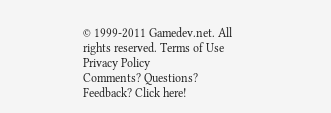© 1999-2011 Gamedev.net. All rights reserved. Terms of Use Privacy Policy
Comments? Questions? Feedback? Click here!